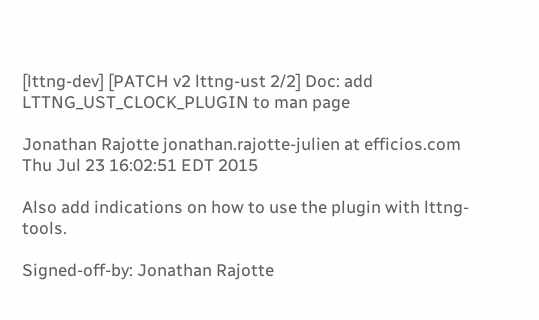[lttng-dev] [PATCH v2 lttng-ust 2/2] Doc: add LTTNG_UST_CLOCK_PLUGIN to man page

Jonathan Rajotte jonathan.rajotte-julien at efficios.com
Thu Jul 23 16:02:51 EDT 2015

Also add indications on how to use the plugin with lttng-tools.

Signed-off-by: Jonathan Rajotte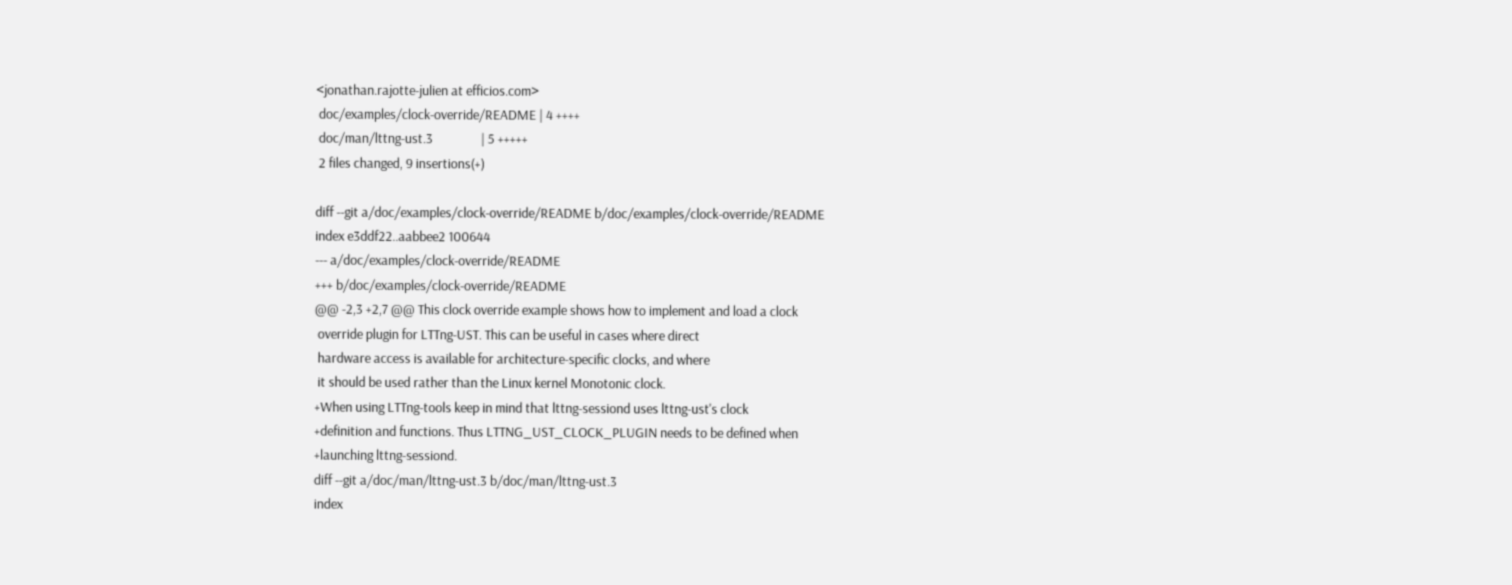<jonathan.rajotte-julien at efficios.com>
 doc/examples/clock-override/README | 4 ++++
 doc/man/lttng-ust.3                | 5 +++++
 2 files changed, 9 insertions(+)

diff --git a/doc/examples/clock-override/README b/doc/examples/clock-override/README
index e3ddf22..aabbee2 100644
--- a/doc/examples/clock-override/README
+++ b/doc/examples/clock-override/README
@@ -2,3 +2,7 @@ This clock override example shows how to implement and load a clock
 override plugin for LTTng-UST. This can be useful in cases where direct
 hardware access is available for architecture-specific clocks, and where
 it should be used rather than the Linux kernel Monotonic clock.
+When using LTTng-tools keep in mind that lttng-sessiond uses lttng-ust's clock
+definition and functions. Thus LTTNG_UST_CLOCK_PLUGIN needs to be defined when
+launching lttng-sessiond.
diff --git a/doc/man/lttng-ust.3 b/doc/man/lttng-ust.3
index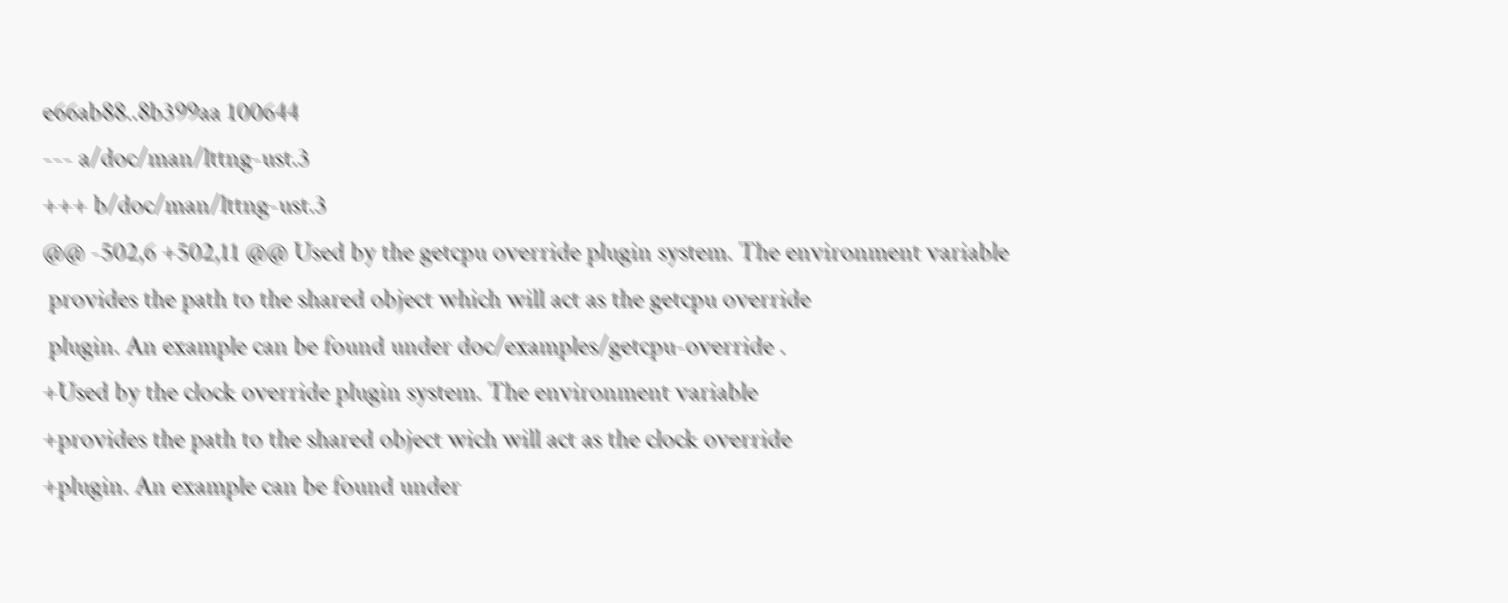e66ab88..8b399aa 100644
--- a/doc/man/lttng-ust.3
+++ b/doc/man/lttng-ust.3
@@ -502,6 +502,11 @@ Used by the getcpu override plugin system. The environment variable
 provides the path to the shared object which will act as the getcpu override
 plugin. An example can be found under doc/examples/getcpu-override .
+Used by the clock override plugin system. The environment variable
+provides the path to the shared object wich will act as the clock override
+plugin. An example can be found under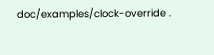doc/examples/clock-override .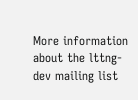More information about the lttng-dev mailing list